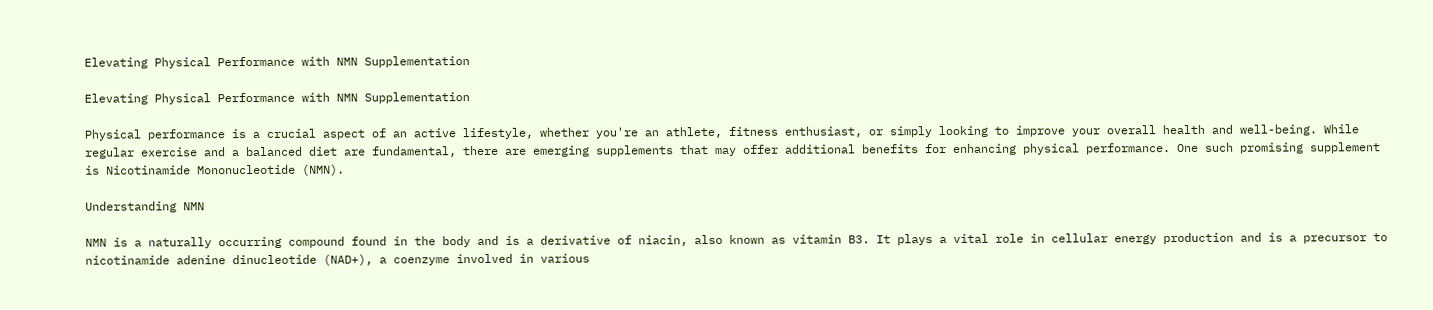Elevating Physical Performance with NMN Supplementation

Elevating Physical Performance with NMN Supplementation

Physical performance is a crucial aspect of an active lifestyle, whether you're an athlete, fitness enthusiast, or simply looking to improve your overall health and well-being. While regular exercise and a balanced diet are fundamental, there are emerging supplements that may offer additional benefits for enhancing physical performance. One such promising supplement is Nicotinamide Mononucleotide (NMN).

Understanding NMN

NMN is a naturally occurring compound found in the body and is a derivative of niacin, also known as vitamin B3. It plays a vital role in cellular energy production and is a precursor to nicotinamide adenine dinucleotide (NAD+), a coenzyme involved in various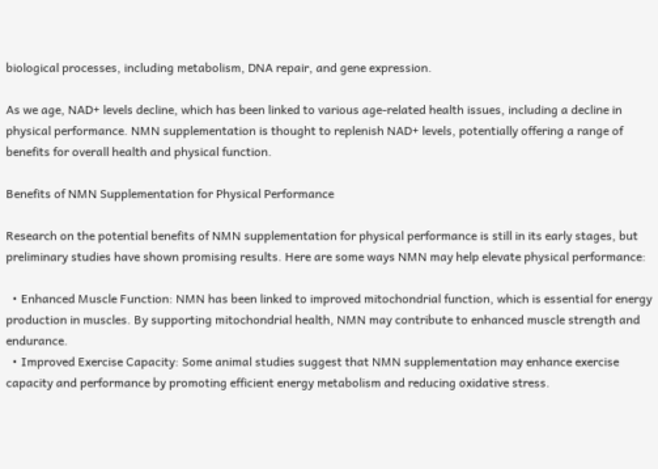biological processes, including metabolism, DNA repair, and gene expression.

As we age, NAD+ levels decline, which has been linked to various age-related health issues, including a decline in physical performance. NMN supplementation is thought to replenish NAD+ levels, potentially offering a range of benefits for overall health and physical function.

Benefits of NMN Supplementation for Physical Performance

Research on the potential benefits of NMN supplementation for physical performance is still in its early stages, but preliminary studies have shown promising results. Here are some ways NMN may help elevate physical performance:

  • Enhanced Muscle Function: NMN has been linked to improved mitochondrial function, which is essential for energy production in muscles. By supporting mitochondrial health, NMN may contribute to enhanced muscle strength and endurance.
  • Improved Exercise Capacity: Some animal studies suggest that NMN supplementation may enhance exercise capacity and performance by promoting efficient energy metabolism and reducing oxidative stress.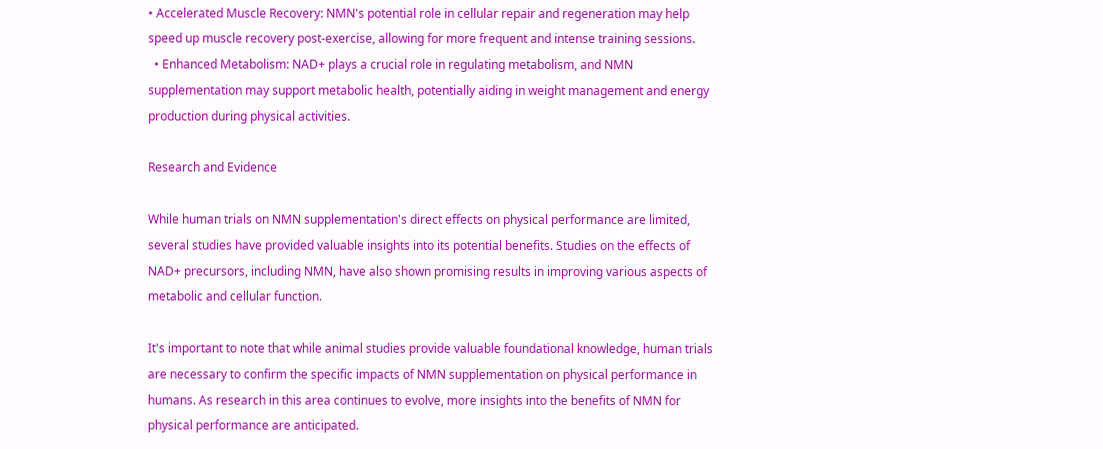• Accelerated Muscle Recovery: NMN's potential role in cellular repair and regeneration may help speed up muscle recovery post-exercise, allowing for more frequent and intense training sessions.
  • Enhanced Metabolism: NAD+ plays a crucial role in regulating metabolism, and NMN supplementation may support metabolic health, potentially aiding in weight management and energy production during physical activities.

Research and Evidence

While human trials on NMN supplementation's direct effects on physical performance are limited, several studies have provided valuable insights into its potential benefits. Studies on the effects of NAD+ precursors, including NMN, have also shown promising results in improving various aspects of metabolic and cellular function.

It's important to note that while animal studies provide valuable foundational knowledge, human trials are necessary to confirm the specific impacts of NMN supplementation on physical performance in humans. As research in this area continues to evolve, more insights into the benefits of NMN for physical performance are anticipated.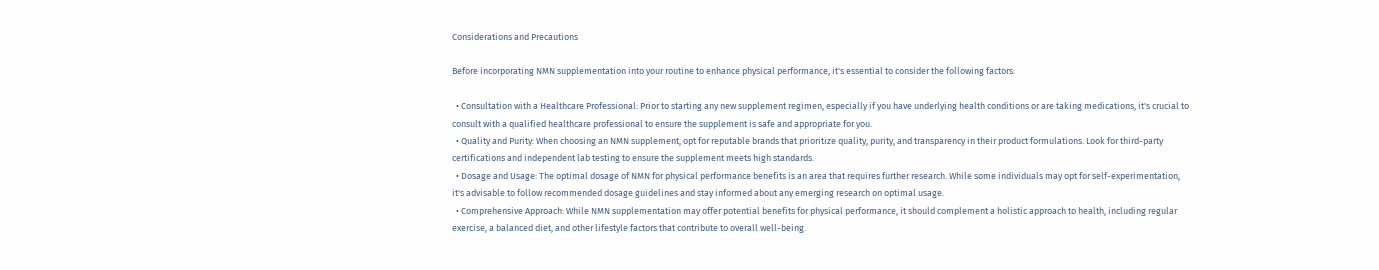Considerations and Precautions

Before incorporating NMN supplementation into your routine to enhance physical performance, it's essential to consider the following factors:

  • Consultation with a Healthcare Professional: Prior to starting any new supplement regimen, especially if you have underlying health conditions or are taking medications, it's crucial to consult with a qualified healthcare professional to ensure the supplement is safe and appropriate for you.
  • Quality and Purity: When choosing an NMN supplement, opt for reputable brands that prioritize quality, purity, and transparency in their product formulations. Look for third-party certifications and independent lab testing to ensure the supplement meets high standards.
  • Dosage and Usage: The optimal dosage of NMN for physical performance benefits is an area that requires further research. While some individuals may opt for self-experimentation, it's advisable to follow recommended dosage guidelines and stay informed about any emerging research on optimal usage.
  • Comprehensive Approach: While NMN supplementation may offer potential benefits for physical performance, it should complement a holistic approach to health, including regular exercise, a balanced diet, and other lifestyle factors that contribute to overall well-being.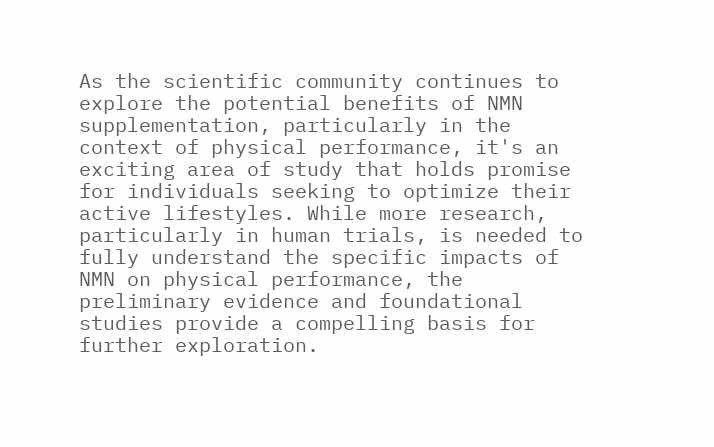As the scientific community continues to explore the potential benefits of NMN supplementation, particularly in the context of physical performance, it's an exciting area of study that holds promise for individuals seeking to optimize their active lifestyles. While more research, particularly in human trials, is needed to fully understand the specific impacts of NMN on physical performance, the preliminary evidence and foundational studies provide a compelling basis for further exploration.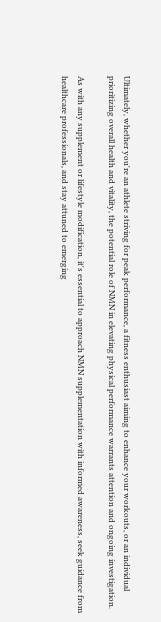Ultimately, whether you're an athlete striving for peak performance, a fitness enthusiast aiming to enhance your workouts, or an individual prioritizing overall health and vitality, the potential role of NMN in elevating physical performance warrants attention and ongoing investigation.

As with any supplement or lifestyle modification, it's essential to approach NMN supplementation with informed awareness, seek guidance from healthcare professionals, and stay attuned to emerging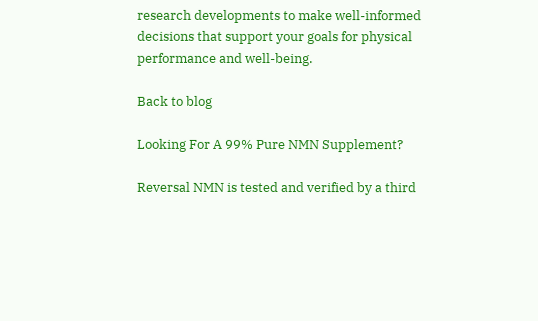research developments to make well-informed decisions that support your goals for physical performance and well-being.

Back to blog

Looking For A 99% Pure NMN Supplement?

Reversal NMN is tested and verified by a third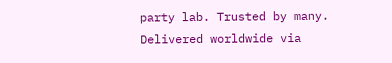party lab. Trusted by many. Delivered worldwide via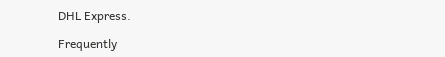DHL Express.

Frequently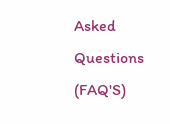Asked Questions (FAQ'S)